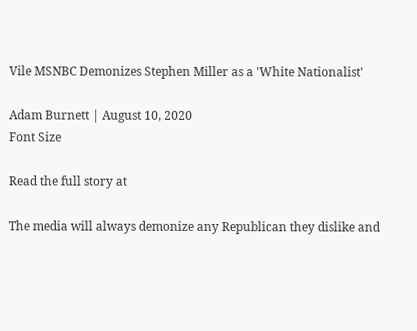Vile MSNBC Demonizes Stephen Miller as a 'White Nationalist'

Adam Burnett | August 10, 2020
Font Size

Read the full story at

The media will always demonize any Republican they dislike and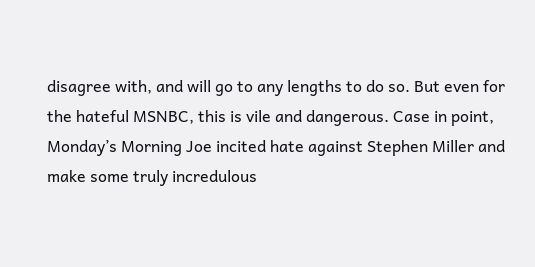disagree with, and will go to any lengths to do so. But even for the hateful MSNBC, this is vile and dangerous. Case in point, Monday’s Morning Joe incited hate against Stephen Miller and make some truly incredulous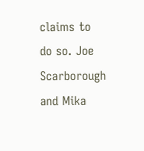claims to do so. Joe Scarborough and Mika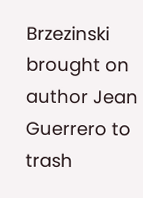Brzezinski brought on author Jean Guerrero to trash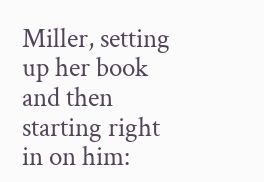Miller, setting up her book and then starting right in on him: